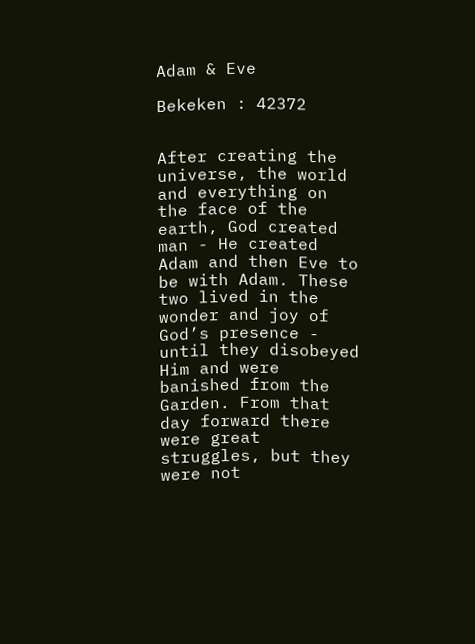Adam & Eve

Bekeken : 42372


After creating the universe, the world and everything on the face of the earth, God created man - He created Adam and then Eve to be with Adam. These two lived in the wonder and joy of God’s presence - until they disobeyed Him and were banished from the Garden. From that day forward there were great struggles, but they were not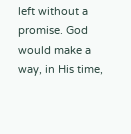left without a promise. God would make a way, in His time,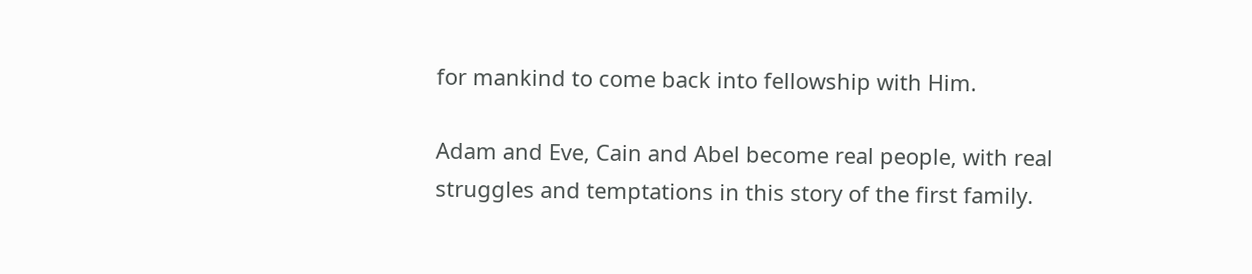for mankind to come back into fellowship with Him.

Adam and Eve, Cain and Abel become real people, with real struggles and temptations in this story of the first family.